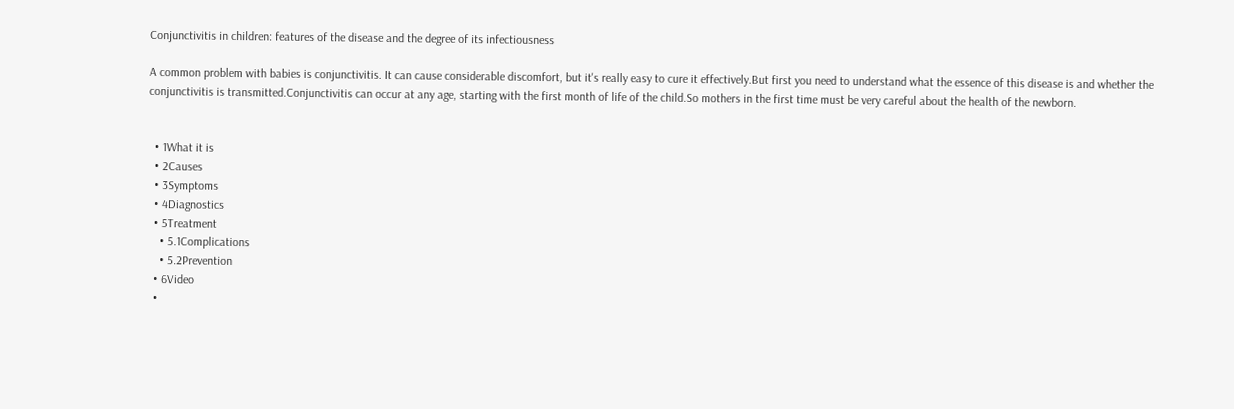Conjunctivitis in children: features of the disease and the degree of its infectiousness

A common problem with babies is conjunctivitis. It can cause considerable discomfort, but it's really easy to cure it effectively.But first you need to understand what the essence of this disease is and whether the conjunctivitis is transmitted.Conjunctivitis can occur at any age, starting with the first month of life of the child.So mothers in the first time must be very careful about the health of the newborn.


  • 1What it is
  • 2Causes
  • 3Symptoms
  • 4Diagnostics
  • 5Treatment
    • 5.1Complications
    • 5.2Prevention
  • 6Video
  •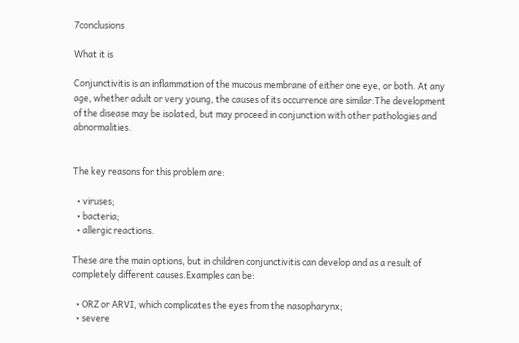7conclusions

What it is

Conjunctivitis is an inflammation of the mucous membrane of either one eye, or both. At any age, whether adult or very young, the causes of its occurrence are similar.The development of the disease may be isolated, but may proceed in conjunction with other pathologies and abnormalities.


The key reasons for this problem are:

  • viruses;
  • bacteria;
  • allergic reactions.

These are the main options, but in children conjunctivitis can develop and as a result of completely different causes.Examples can be:

  • ORZ or ARVI, which complicates the eyes from the nasopharynx;
  • severe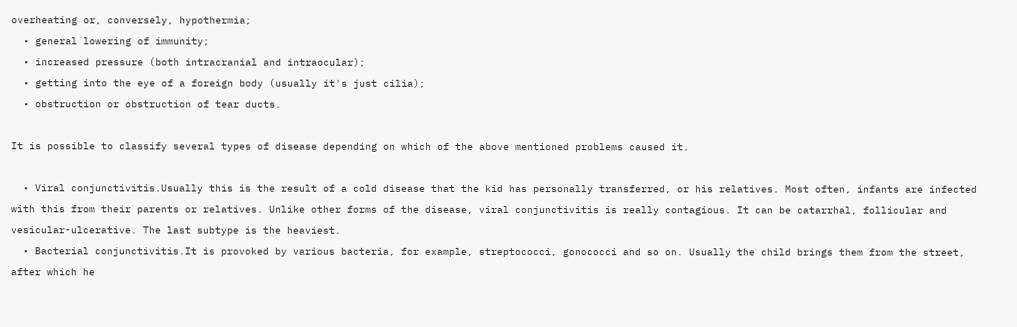overheating or, conversely, hypothermia;
  • general lowering of immunity;
  • increased pressure (both intracranial and intraocular);
  • getting into the eye of a foreign body (usually it's just cilia);
  • obstruction or obstruction of tear ducts.

It is possible to classify several types of disease depending on which of the above mentioned problems caused it.

  • Viral conjunctivitis.Usually this is the result of a cold disease that the kid has personally transferred, or his relatives. Most often, infants are infected with this from their parents or relatives. Unlike other forms of the disease, viral conjunctivitis is really contagious. It can be catarrhal, follicular and vesicular-ulcerative. The last subtype is the heaviest.
  • Bacterial conjunctivitis.It is provoked by various bacteria, for example, streptococci, gonococci and so on. Usually the child brings them from the street, after which he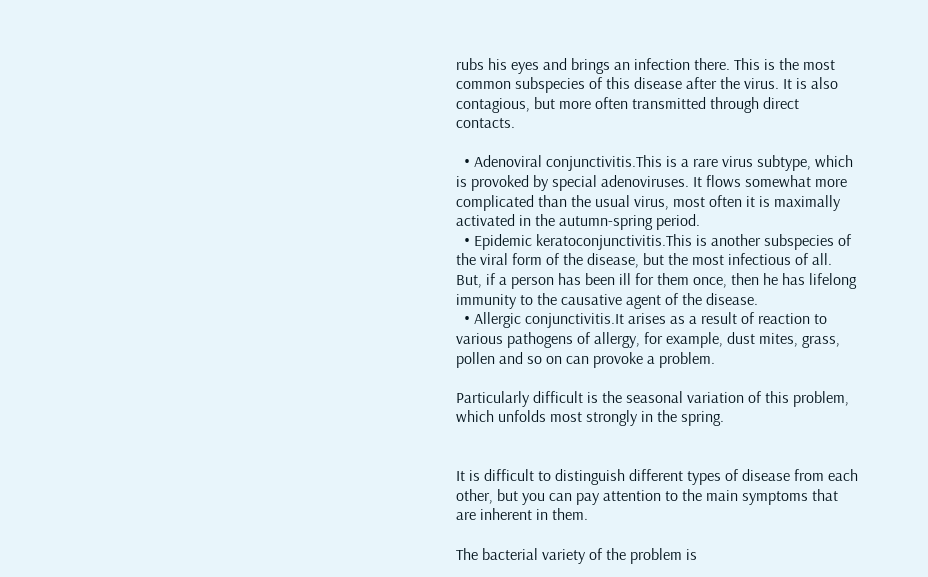rubs his eyes and brings an infection there. This is the most common subspecies of this disease after the virus. It is also contagious, but more often transmitted through direct contacts.

  • Adenoviral conjunctivitis.This is a rare virus subtype, which is provoked by special adenoviruses. It flows somewhat more complicated than the usual virus, most often it is maximally activated in the autumn-spring period.
  • Epidemic keratoconjunctivitis.This is another subspecies of the viral form of the disease, but the most infectious of all. But, if a person has been ill for them once, then he has lifelong immunity to the causative agent of the disease.
  • Allergic conjunctivitis.It arises as a result of reaction to various pathogens of allergy, for example, dust mites, grass, pollen and so on can provoke a problem.

Particularly difficult is the seasonal variation of this problem, which unfolds most strongly in the spring.


It is difficult to distinguish different types of disease from each other, but you can pay attention to the main symptoms that are inherent in them.

The bacterial variety of the problem is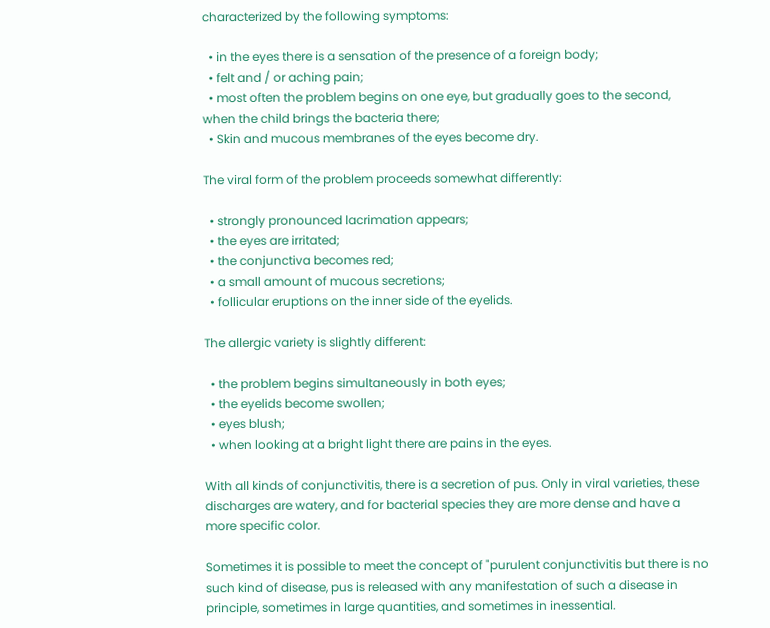characterized by the following symptoms:

  • in the eyes there is a sensation of the presence of a foreign body;
  • felt and / or aching pain;
  • most often the problem begins on one eye, but gradually goes to the second, when the child brings the bacteria there;
  • Skin and mucous membranes of the eyes become dry.

The viral form of the problem proceeds somewhat differently:

  • strongly pronounced lacrimation appears;
  • the eyes are irritated;
  • the conjunctiva becomes red;
  • a small amount of mucous secretions;
  • follicular eruptions on the inner side of the eyelids.

The allergic variety is slightly different:

  • the problem begins simultaneously in both eyes;
  • the eyelids become swollen;
  • eyes blush;
  • when looking at a bright light there are pains in the eyes.

With all kinds of conjunctivitis, there is a secretion of pus. Only in viral varieties, these discharges are watery, and for bacterial species they are more dense and have a more specific color.

Sometimes it is possible to meet the concept of "purulent conjunctivitis but there is no such kind of disease, pus is released with any manifestation of such a disease in principle, sometimes in large quantities, and sometimes in inessential.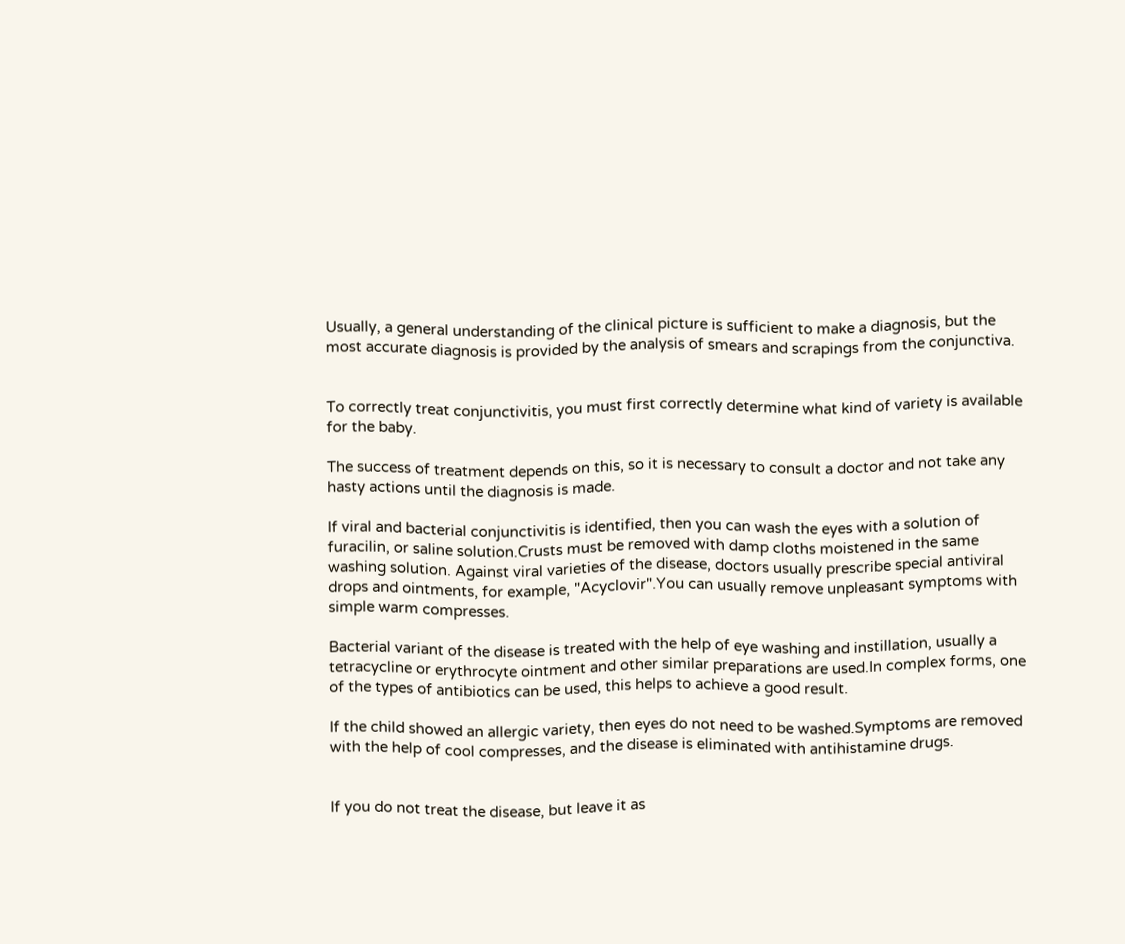Usually, a general understanding of the clinical picture is sufficient to make a diagnosis, but the most accurate diagnosis is provided by the analysis of smears and scrapings from the conjunctiva.


To correctly treat conjunctivitis, you must first correctly determine what kind of variety is available for the baby.

The success of treatment depends on this, so it is necessary to consult a doctor and not take any hasty actions until the diagnosis is made.

If viral and bacterial conjunctivitis is identified, then you can wash the eyes with a solution of furacilin, or saline solution.Crusts must be removed with damp cloths moistened in the same washing solution. Against viral varieties of the disease, doctors usually prescribe special antiviral drops and ointments, for example, "Acyclovir".You can usually remove unpleasant symptoms with simple warm compresses.

Bacterial variant of the disease is treated with the help of eye washing and instillation, usually a tetracycline or erythrocyte ointment and other similar preparations are used.In complex forms, one of the types of antibiotics can be used, this helps to achieve a good result.

If the child showed an allergic variety, then eyes do not need to be washed.Symptoms are removed with the help of cool compresses, and the disease is eliminated with antihistamine drugs.


If you do not treat the disease, but leave it as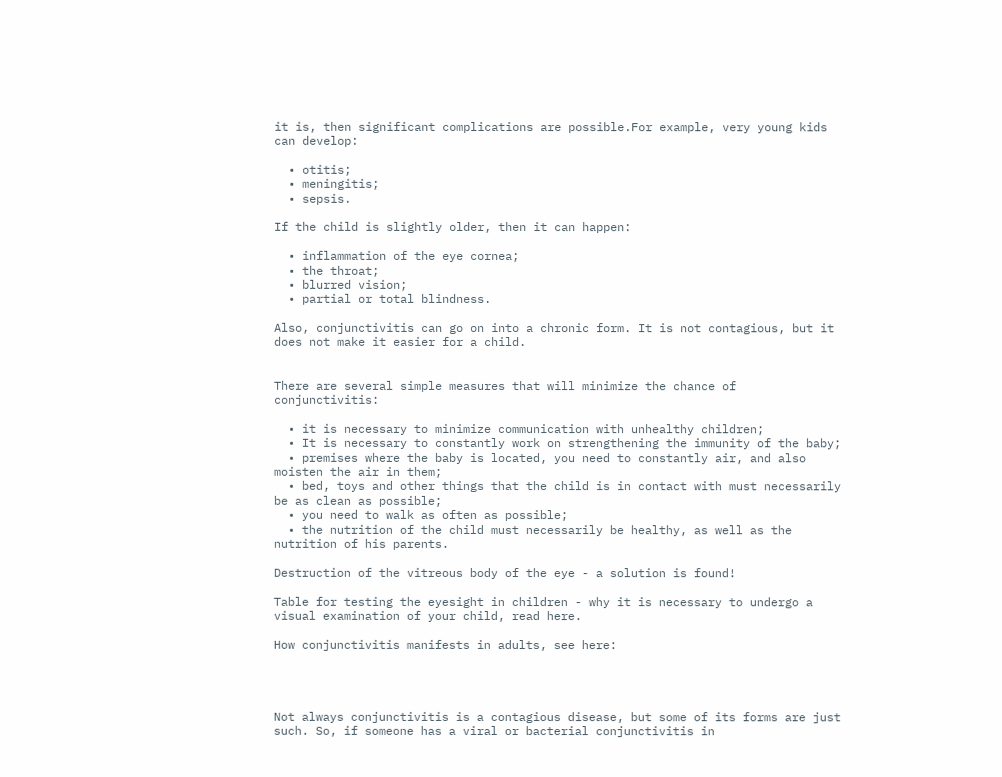it is, then significant complications are possible.For example, very young kids can develop:

  • otitis;
  • meningitis;
  • sepsis.

If the child is slightly older, then it can happen:

  • inflammation of the eye cornea;
  • the throat;
  • blurred vision;
  • partial or total blindness.

Also, conjunctivitis can go on into a chronic form. It is not contagious, but it does not make it easier for a child.


There are several simple measures that will minimize the chance of conjunctivitis:

  • it is necessary to minimize communication with unhealthy children;
  • It is necessary to constantly work on strengthening the immunity of the baby;
  • premises where the baby is located, you need to constantly air, and also moisten the air in them;
  • bed, toys and other things that the child is in contact with must necessarily be as clean as possible;
  • you need to walk as often as possible;
  • the nutrition of the child must necessarily be healthy, as well as the nutrition of his parents.

Destruction of the vitreous body of the eye - a solution is found!

Table for testing the eyesight in children - why it is necessary to undergo a visual examination of your child, read here.

How conjunctivitis manifests in adults, see here:




Not always conjunctivitis is a contagious disease, but some of its forms are just such. So, if someone has a viral or bacterial conjunctivitis in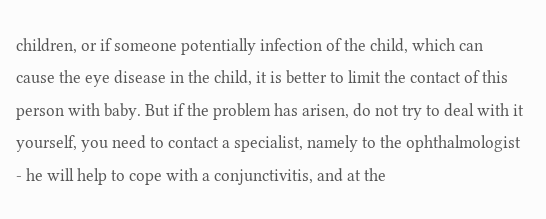children, or if someone potentially infection of the child, which can cause the eye disease in the child, it is better to limit the contact of this person with baby. But if the problem has arisen, do not try to deal with it yourself, you need to contact a specialist, namely to the ophthalmologist - he will help to cope with a conjunctivitis, and at the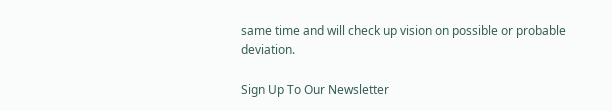same time and will check up vision on possible or probable deviation.

Sign Up To Our Newsletter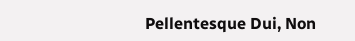Pellentesque Dui, Non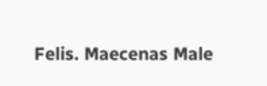Felis. Maecenas Male